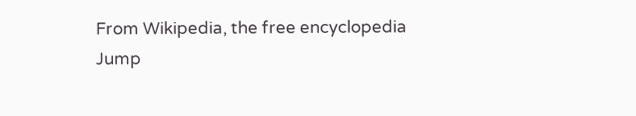From Wikipedia, the free encyclopedia
Jump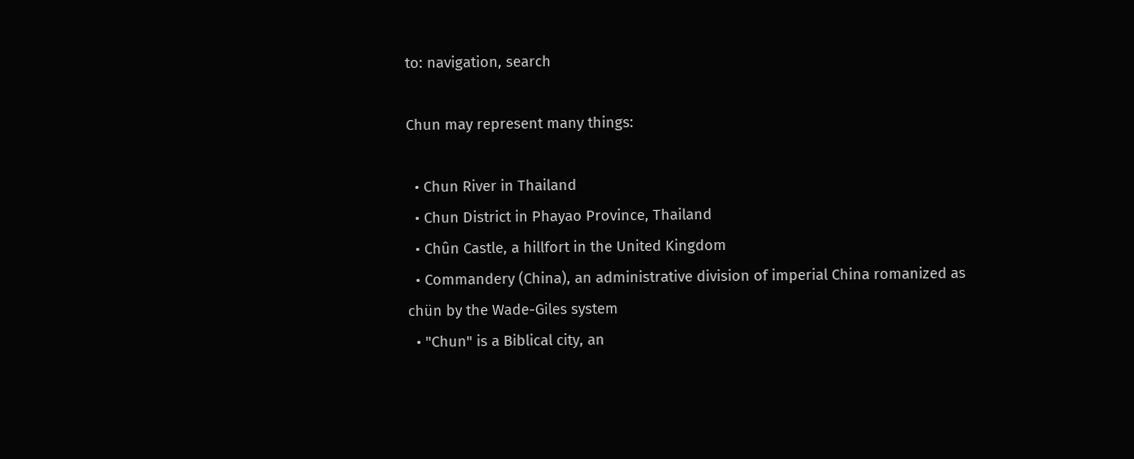to: navigation, search

Chun may represent many things:

  • Chun River in Thailand
  • Chun District in Phayao Province, Thailand
  • Chûn Castle, a hillfort in the United Kingdom
  • Commandery (China), an administrative division of imperial China romanized as chün by the Wade-Giles system
  • "Chun" is a Biblical city, an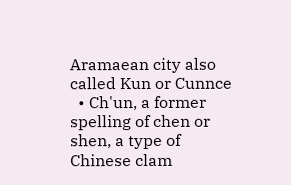Aramaean city also called Kun or Cunnce
  • Ch'un, a former spelling of chen or shen, a type of Chinese clam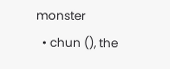monster
  • chun (), the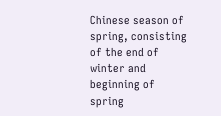Chinese season of spring, consisting of the end of winter and beginning of spring